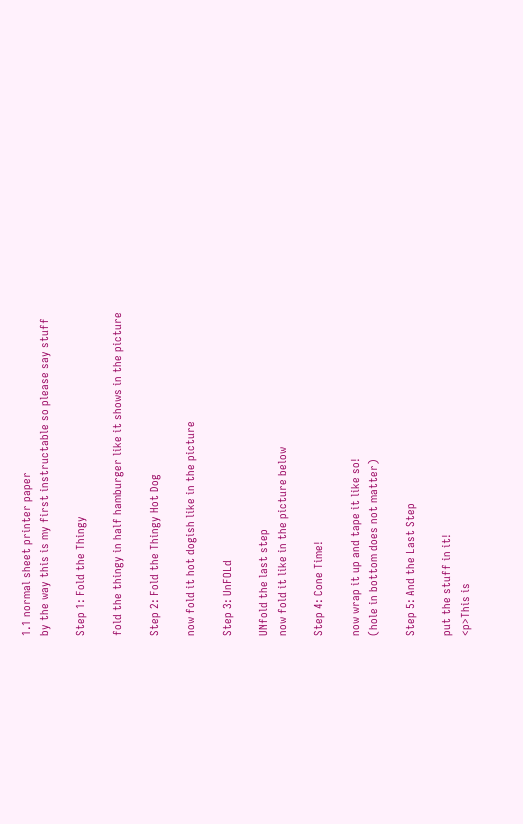1.1 normal sheet printer paper
by the way this is my first instructable so please say stuff

Step 1: Fold the Thingy

fold the thingy in half hamburger like it shows in the picture

Step 2: Fold the Thingy Hot Dog

now fold it hot dogish like in the picture

Step 3: UnFOLd

UNfold the last step
now fold it like in the picture below

Step 4: Cone Time!

now wrap it up and tape it like so!
(hole in bottom does not matter)

Step 5: And the Last Step

put the stuff in it!
<p>This is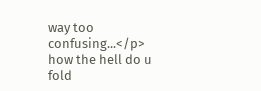way too confusing...</p>
how the hell do u fold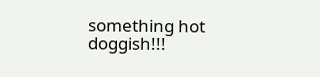something hot doggish!!!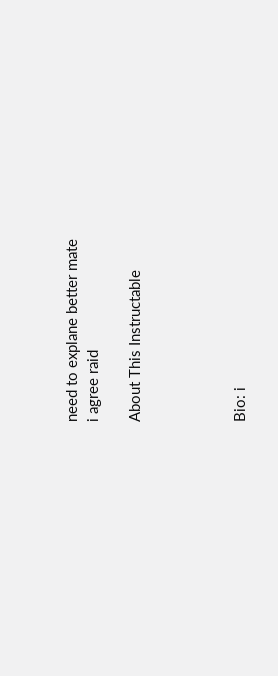need to explane better mate
i agree raid

About This Instructable




Bio: i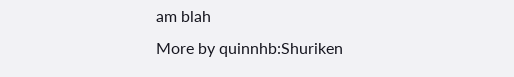am blah
More by quinnhb:Shuriken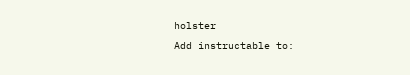holster
Add instructable to: